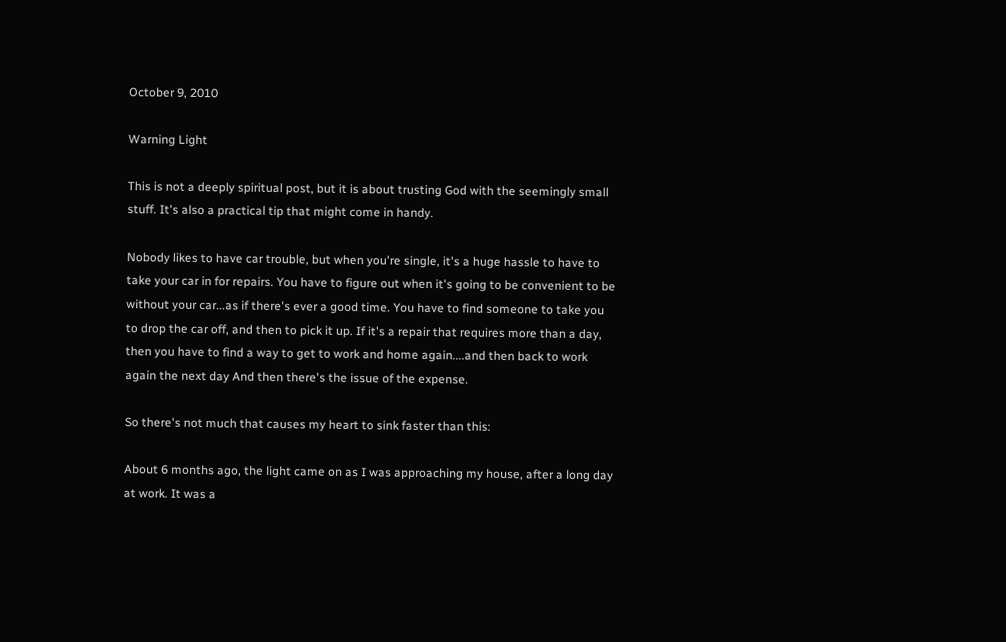October 9, 2010

Warning Light

This is not a deeply spiritual post, but it is about trusting God with the seemingly small stuff. It's also a practical tip that might come in handy.

Nobody likes to have car trouble, but when you're single, it's a huge hassle to have to take your car in for repairs. You have to figure out when it's going to be convenient to be without your car...as if there's ever a good time. You have to find someone to take you to drop the car off, and then to pick it up. If it's a repair that requires more than a day, then you have to find a way to get to work and home again....and then back to work again the next day And then there's the issue of the expense.

So there's not much that causes my heart to sink faster than this:

About 6 months ago, the light came on as I was approaching my house, after a long day at work. It was a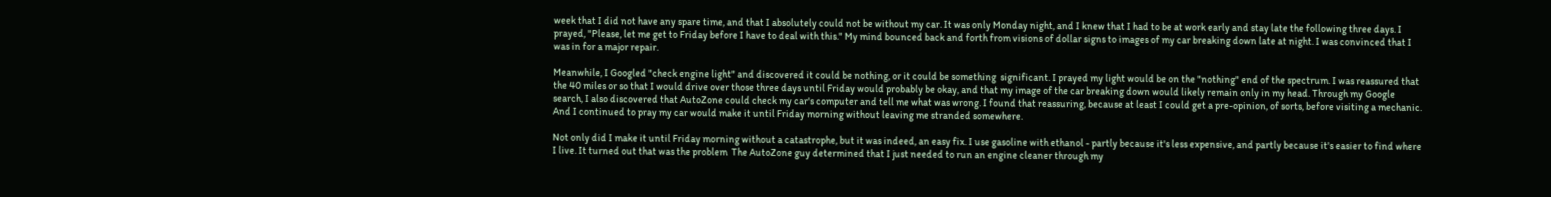week that I did not have any spare time, and that I absolutely could not be without my car. It was only Monday night, and I knew that I had to be at work early and stay late the following three days. I prayed, "Please, let me get to Friday before I have to deal with this." My mind bounced back and forth from visions of dollar signs to images of my car breaking down late at night. I was convinced that I was in for a major repair.

Meanwhile, I Googled "check engine light" and discovered it could be nothing, or it could be something  significant. I prayed my light would be on the "nothing" end of the spectrum. I was reassured that the 40 miles or so that I would drive over those three days until Friday would probably be okay, and that my image of the car breaking down would likely remain only in my head. Through my Google search, I also discovered that AutoZone could check my car's computer and tell me what was wrong. I found that reassuring, because at least I could get a pre-opinion, of sorts, before visiting a mechanic. And I continued to pray my car would make it until Friday morning without leaving me stranded somewhere.

Not only did I make it until Friday morning without a catastrophe, but it was indeed, an easy fix. I use gasoline with ethanol - partly because it's less expensive, and partly because it's easier to find where I live. It turned out that was the problem  The AutoZone guy determined that I just needed to run an engine cleaner through my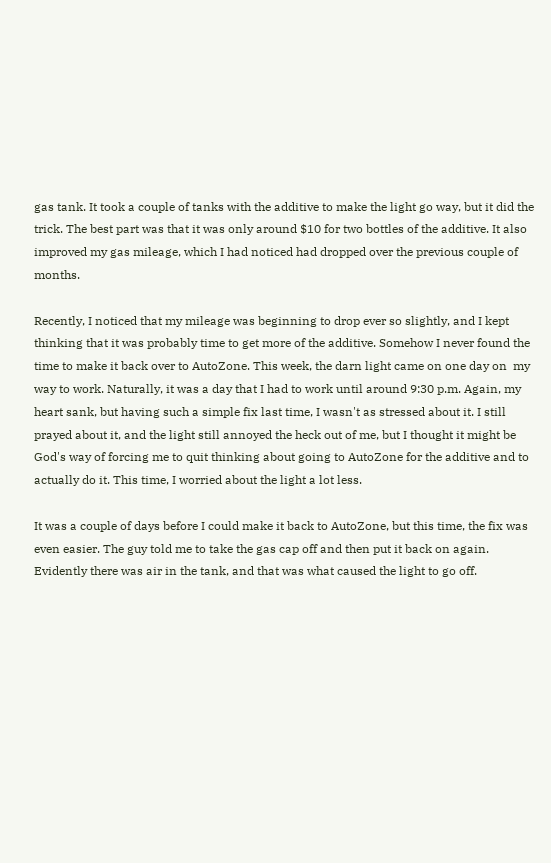gas tank. It took a couple of tanks with the additive to make the light go way, but it did the trick. The best part was that it was only around $10 for two bottles of the additive. It also improved my gas mileage, which I had noticed had dropped over the previous couple of months.

Recently, I noticed that my mileage was beginning to drop ever so slightly, and I kept thinking that it was probably time to get more of the additive. Somehow I never found the time to make it back over to AutoZone. This week, the darn light came on one day on  my way to work. Naturally, it was a day that I had to work until around 9:30 p.m. Again, my heart sank, but having such a simple fix last time, I wasn't as stressed about it. I still prayed about it, and the light still annoyed the heck out of me, but I thought it might be God's way of forcing me to quit thinking about going to AutoZone for the additive and to actually do it. This time, I worried about the light a lot less.

It was a couple of days before I could make it back to AutoZone, but this time, the fix was even easier. The guy told me to take the gas cap off and then put it back on again. Evidently there was air in the tank, and that was what caused the light to go off.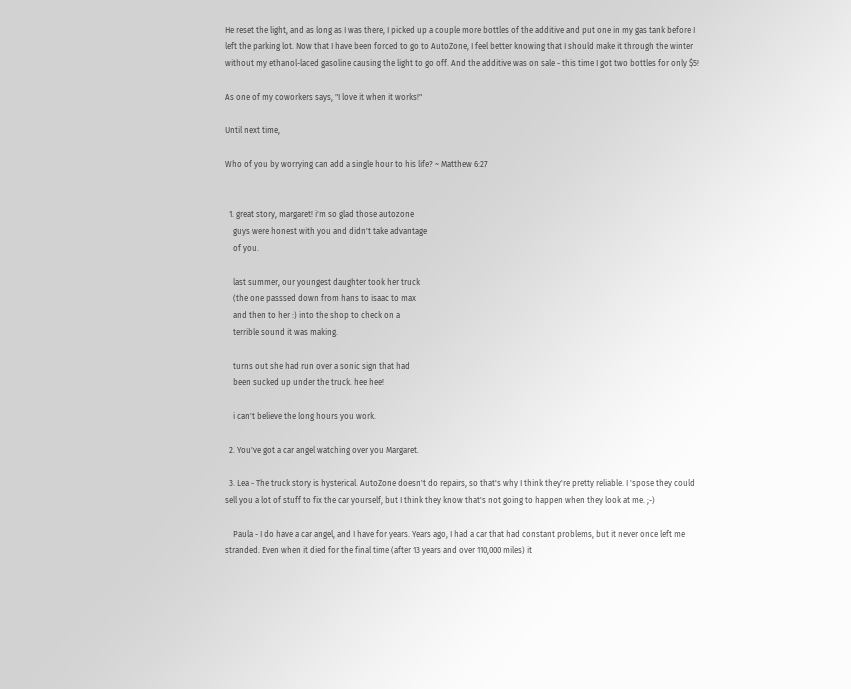He reset the light, and as long as I was there, I picked up a couple more bottles of the additive and put one in my gas tank before I left the parking lot. Now that I have been forced to go to AutoZone, I feel better knowing that I should make it through the winter without my ethanol-laced gasoline causing the light to go off. And the additive was on sale - this time I got two bottles for only $5!

As one of my coworkers says, "I love it when it works!"

Until next time,

Who of you by worrying can add a single hour to his life? ~ Matthew 6:27


  1. great story, margaret! i'm so glad those autozone
    guys were honest with you and didn't take advantage
    of you.

    last summer, our youngest daughter took her truck
    (the one passsed down from hans to isaac to max
    and then to her :) into the shop to check on a
    terrible sound it was making.

    turns out she had run over a sonic sign that had
    been sucked up under the truck. hee hee!

    i can't believe the long hours you work.

  2. You've got a car angel watching over you Margaret.

  3. Lea - The truck story is hysterical. AutoZone doesn't do repairs, so that's why I think they're pretty reliable. I 'spose they could sell you a lot of stuff to fix the car yourself, but I think they know that's not going to happen when they look at me. ;-)

    Paula - I do have a car angel, and I have for years. Years ago, I had a car that had constant problems, but it never once left me stranded. Even when it died for the final time (after 13 years and over 110,000 miles) it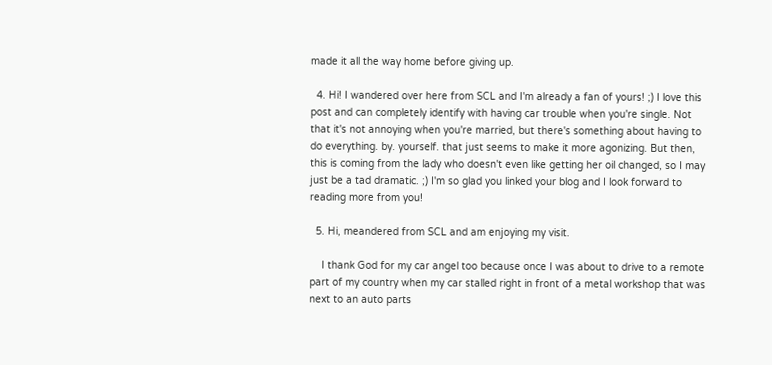made it all the way home before giving up.

  4. Hi! I wandered over here from SCL and I'm already a fan of yours! ;) I love this post and can completely identify with having car trouble when you're single. Not that it's not annoying when you're married, but there's something about having to do everything. by. yourself. that just seems to make it more agonizing. But then, this is coming from the lady who doesn't even like getting her oil changed, so I may just be a tad dramatic. ;) I'm so glad you linked your blog and I look forward to reading more from you!

  5. Hi, meandered from SCL and am enjoying my visit.

    I thank God for my car angel too because once I was about to drive to a remote part of my country when my car stalled right in front of a metal workshop that was next to an auto parts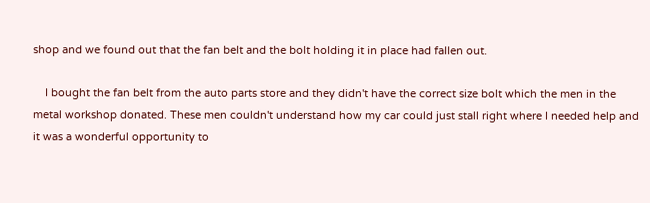shop and we found out that the fan belt and the bolt holding it in place had fallen out.

    I bought the fan belt from the auto parts store and they didn't have the correct size bolt which the men in the metal workshop donated. These men couldn't understand how my car could just stall right where I needed help and it was a wonderful opportunity to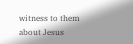witness to them about Jesus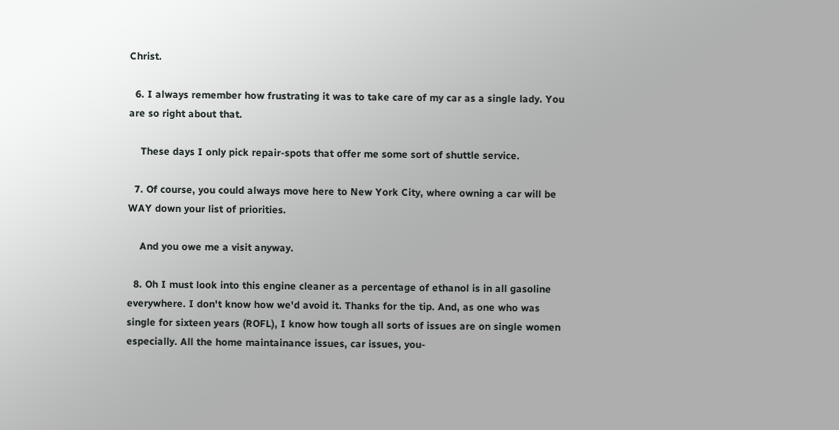Christ.

  6. I always remember how frustrating it was to take care of my car as a single lady. You are so right about that.

    These days I only pick repair-spots that offer me some sort of shuttle service.

  7. Of course, you could always move here to New York City, where owning a car will be WAY down your list of priorities.

    And you owe me a visit anyway.

  8. Oh I must look into this engine cleaner as a percentage of ethanol is in all gasoline everywhere. I don't know how we'd avoid it. Thanks for the tip. And, as one who was single for sixteen years (ROFL), I know how tough all sorts of issues are on single women especially. All the home maintainance issues, car issues, you-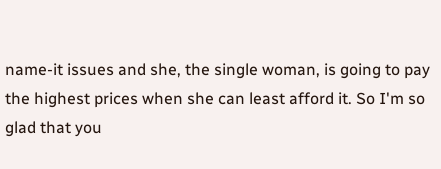name-it issues and she, the single woman, is going to pay the highest prices when she can least afford it. So I'm so glad that you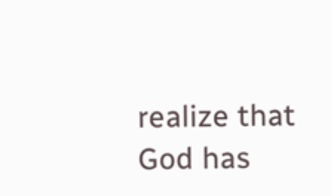realize that God has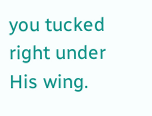you tucked right under His wing.